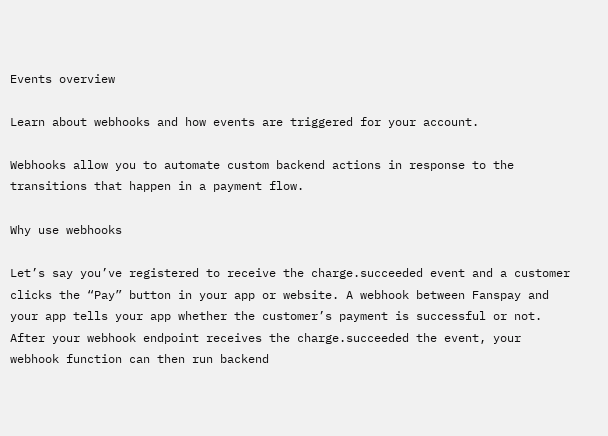Events overview

Learn about webhooks and how events are triggered for your account.

Webhooks allow you to automate custom backend actions in response to the transitions that happen in a payment flow.

Why use webhooks

Let’s say you’ve registered to receive the charge.succeeded event and a customer clicks the “Pay” button in your app or website. A webhook between Fanspay and your app tells your app whether the customer’s payment is successful or not. After your webhook endpoint receives the charge.succeeded the event, your webhook function can then run backend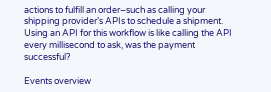actions to fulfill an order–such as calling your shipping provider’s APIs to schedule a shipment. Using an API for this workflow is like calling the API every millisecond to ask, was the payment successful?

Events overview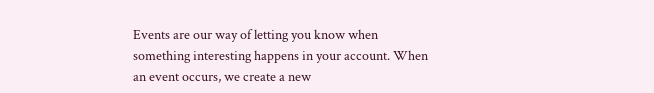Events are our way of letting you know when something interesting happens in your account. When an event occurs, we create a new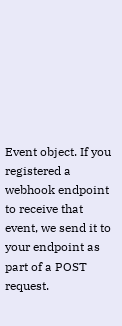Event object. If you registered a webhook endpoint to receive that event, we send it to your endpoint as part of a POST request.